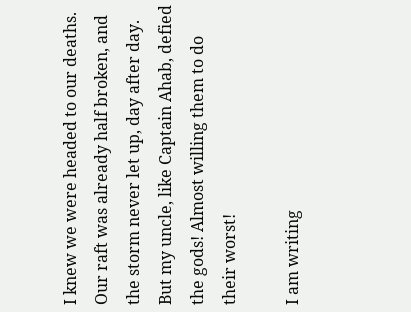I knew we were headed to our deaths. Our raft was already half broken, and the storm never let up, day after day. But my uncle, like Captain Ahab, defied the gods! Almost willing them to do their worst!

I am writing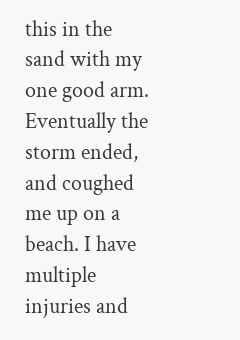this in the sand with my one good arm. Eventually the storm ended, and coughed me up on a beach. I have multiple injuries and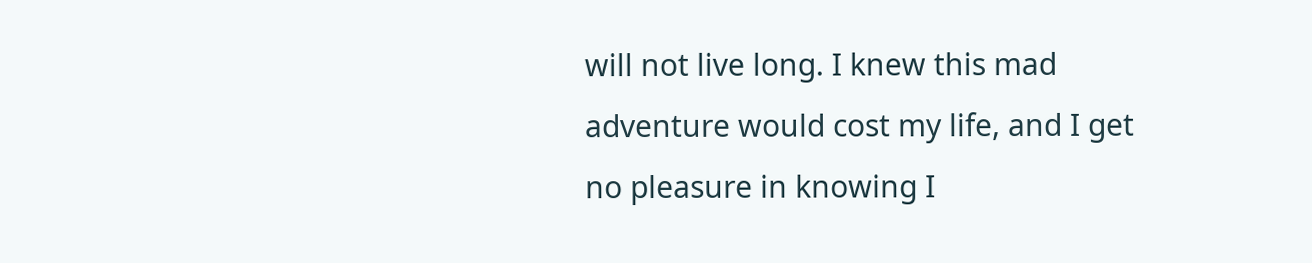will not live long. I knew this mad adventure would cost my life, and I get no pleasure in knowing I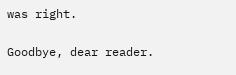was right.

Goodbye, dear reader.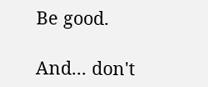Be good.

And... don't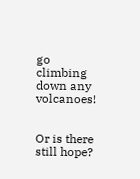go climbing down any volcanoes!


Or is there still hope?